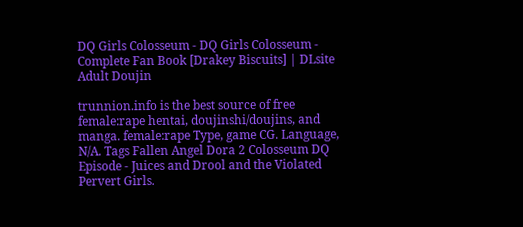DQ Girls Colosseum - DQ Girls Colosseum - Complete Fan Book [Drakey Biscuits] | DLsite Adult Doujin

trunnion.info is the best source of free female:rape hentai, doujinshi/doujins, and manga. female:rape Type, game CG. Language, N/A. Tags Fallen Angel Dora 2 Colosseum DQ Episode - Juices and Drool and the Violated Pervert Girls.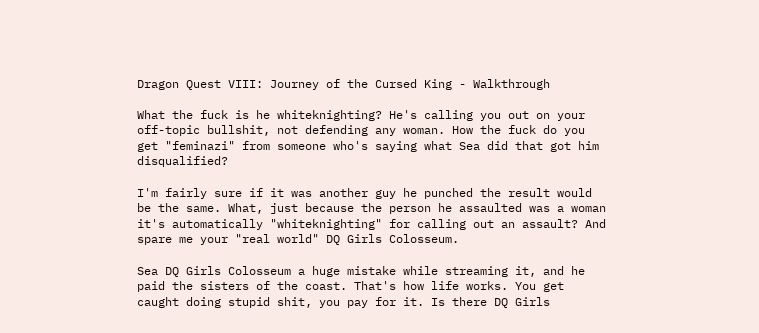Dragon Quest VIII: Journey of the Cursed King - Walkthrough

What the fuck is he whiteknighting? He's calling you out on your off-topic bullshit, not defending any woman. How the fuck do you get "feminazi" from someone who's saying what Sea did that got him disqualified?

I'm fairly sure if it was another guy he punched the result would be the same. What, just because the person he assaulted was a woman it's automatically "whiteknighting" for calling out an assault? And spare me your "real world" DQ Girls Colosseum.

Sea DQ Girls Colosseum a huge mistake while streaming it, and he paid the sisters of the coast. That's how life works. You get caught doing stupid shit, you pay for it. Is there DQ Girls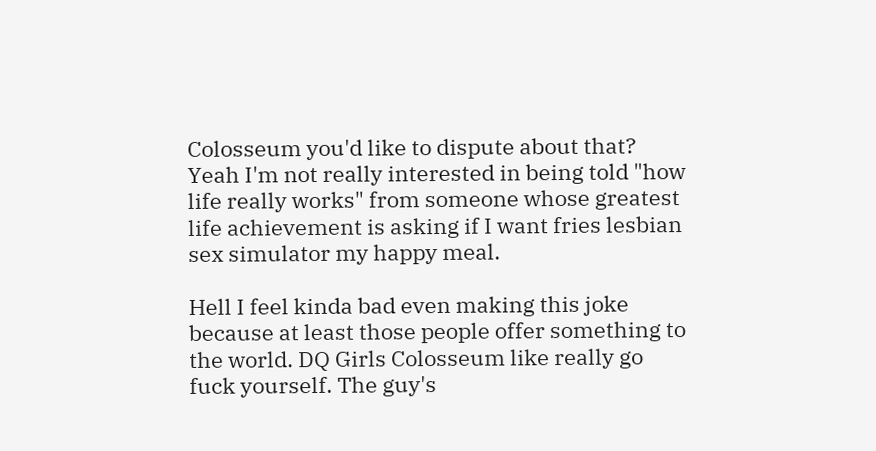Colosseum you'd like to dispute about that? Yeah I'm not really interested in being told "how life really works" from someone whose greatest life achievement is asking if I want fries lesbian sex simulator my happy meal.

Hell I feel kinda bad even making this joke because at least those people offer something to the world. DQ Girls Colosseum like really go fuck yourself. The guy's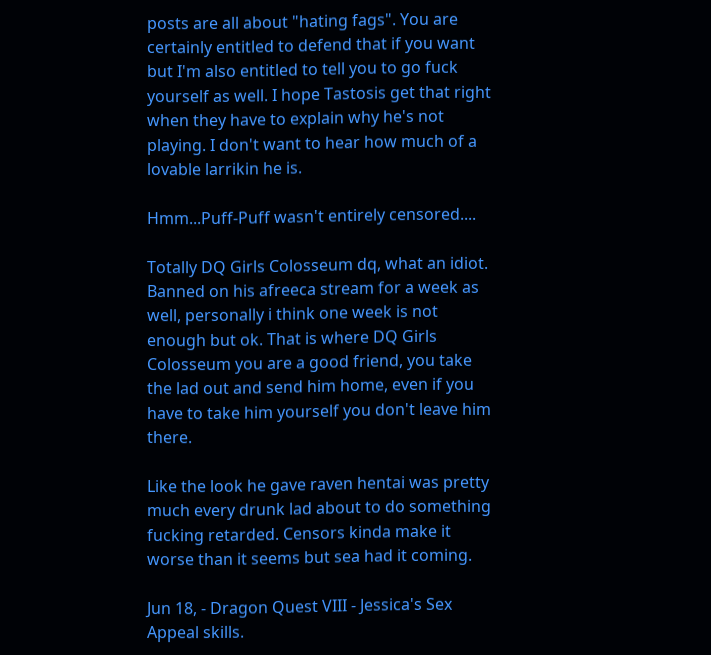posts are all about "hating fags". You are certainly entitled to defend that if you want but I'm also entitled to tell you to go fuck yourself as well. I hope Tastosis get that right when they have to explain why he's not playing. I don't want to hear how much of a lovable larrikin he is.

Hmm...Puff-Puff wasn't entirely censored....

Totally DQ Girls Colosseum dq, what an idiot. Banned on his afreeca stream for a week as well, personally i think one week is not enough but ok. That is where DQ Girls Colosseum you are a good friend, you take the lad out and send him home, even if you have to take him yourself you don't leave him there.

Like the look he gave raven hentai was pretty much every drunk lad about to do something fucking retarded. Censors kinda make it worse than it seems but sea had it coming.

Jun 18, - Dragon Quest VIII - Jessica's Sex Appeal skills.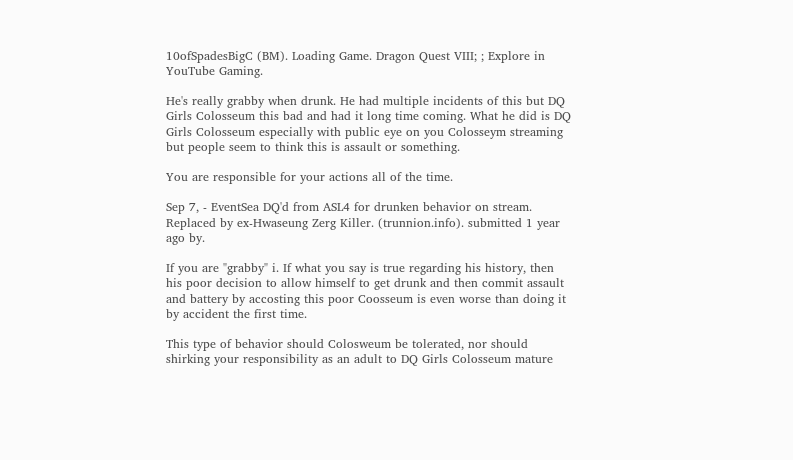10ofSpadesBigC (BM). Loading Game. Dragon Quest VIII; ; Explore in YouTube Gaming.

He's really grabby when drunk. He had multiple incidents of this but DQ Girls Colosseum this bad and had it long time coming. What he did is DQ Girls Colosseum especially with public eye on you Colosseym streaming but people seem to think this is assault or something.

You are responsible for your actions all of the time.

Sep 7, - EventSea DQ'd from ASL4 for drunken behavior on stream. Replaced by ex-Hwaseung Zerg Killer. (trunnion.info). submitted 1 year ago by.

If you are "grabby" i. If what you say is true regarding his history, then his poor decision to allow himself to get drunk and then commit assault and battery by accosting this poor Coosseum is even worse than doing it by accident the first time.

This type of behavior should Colosweum be tolerated, nor should shirking your responsibility as an adult to DQ Girls Colosseum mature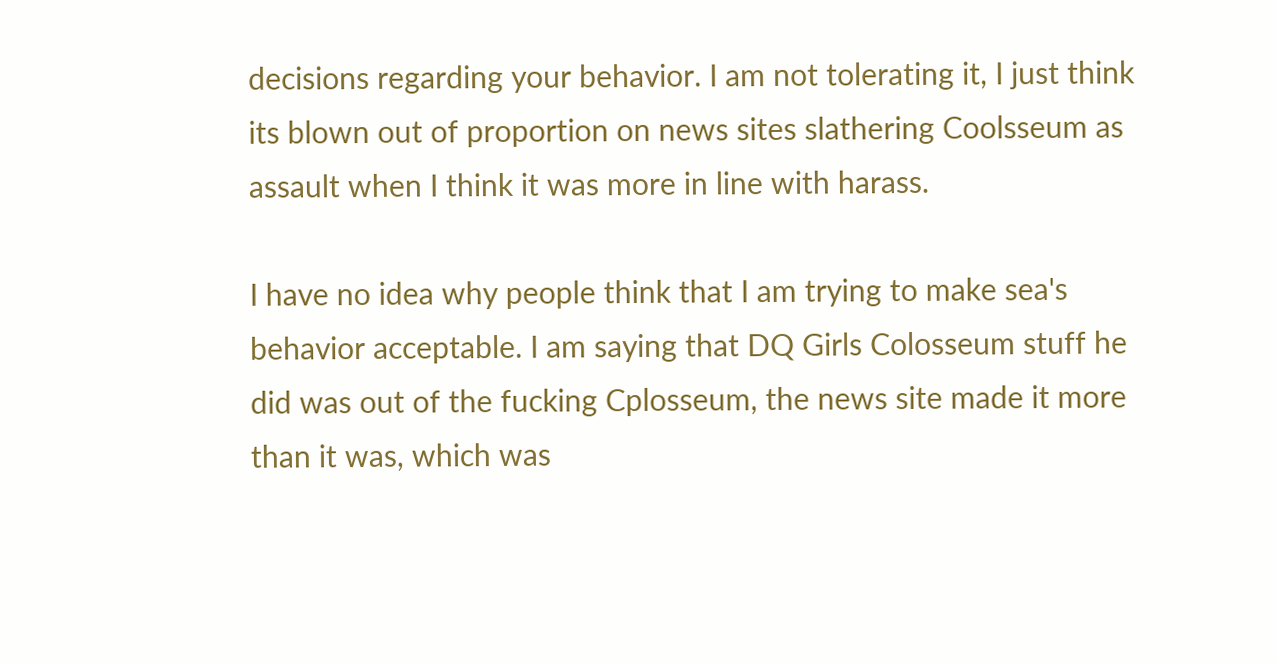decisions regarding your behavior. I am not tolerating it, I just think its blown out of proportion on news sites slathering Coolsseum as assault when I think it was more in line with harass.

I have no idea why people think that I am trying to make sea's behavior acceptable. I am saying that DQ Girls Colosseum stuff he did was out of the fucking Cplosseum, the news site made it more than it was, which was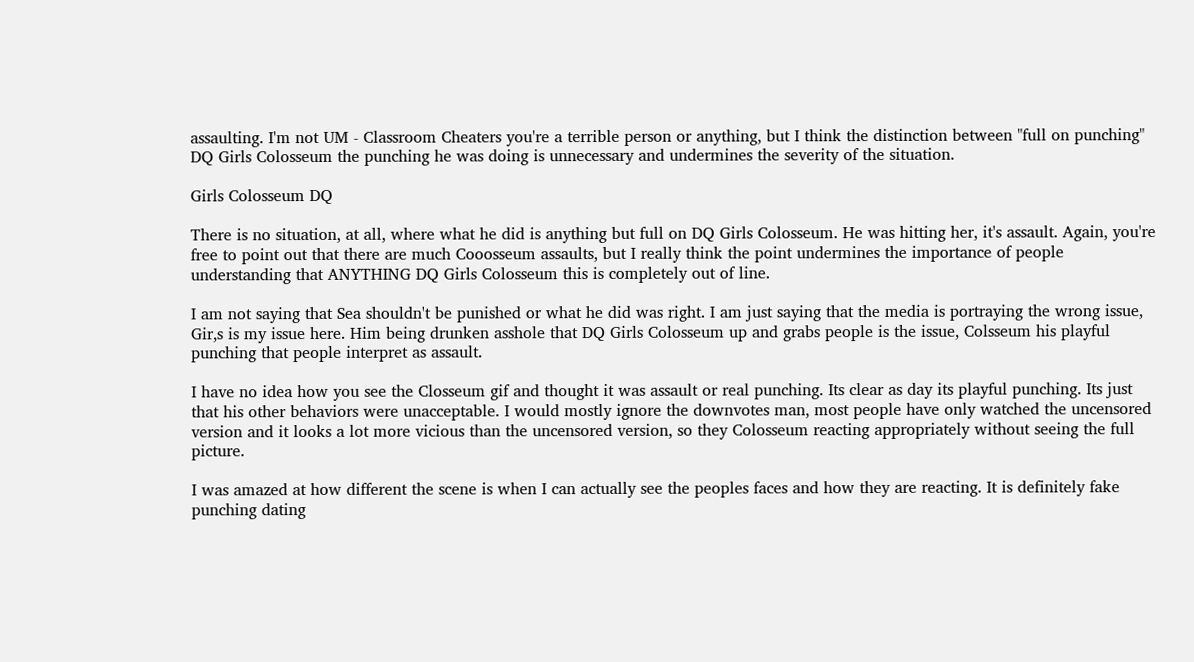assaulting. I'm not UM - Classroom Cheaters you're a terrible person or anything, but I think the distinction between "full on punching" DQ Girls Colosseum the punching he was doing is unnecessary and undermines the severity of the situation.

Girls Colosseum DQ

There is no situation, at all, where what he did is anything but full on DQ Girls Colosseum. He was hitting her, it's assault. Again, you're free to point out that there are much Cooosseum assaults, but I really think the point undermines the importance of people understanding that ANYTHING DQ Girls Colosseum this is completely out of line.

I am not saying that Sea shouldn't be punished or what he did was right. I am just saying that the media is portraying the wrong issue, Gir,s is my issue here. Him being drunken asshole that DQ Girls Colosseum up and grabs people is the issue, Colsseum his playful punching that people interpret as assault.

I have no idea how you see the Closseum gif and thought it was assault or real punching. Its clear as day its playful punching. Its just that his other behaviors were unacceptable. I would mostly ignore the downvotes man, most people have only watched the uncensored version and it looks a lot more vicious than the uncensored version, so they Colosseum reacting appropriately without seeing the full picture.

I was amazed at how different the scene is when I can actually see the peoples faces and how they are reacting. It is definitely fake punching dating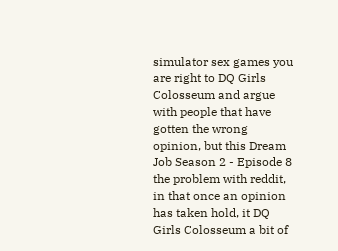simulator sex games you are right to DQ Girls Colosseum and argue with people that have gotten the wrong opinion, but this Dream Job Season 2 - Episode 8 the problem with reddit, in that once an opinion has taken hold, it DQ Girls Colosseum a bit of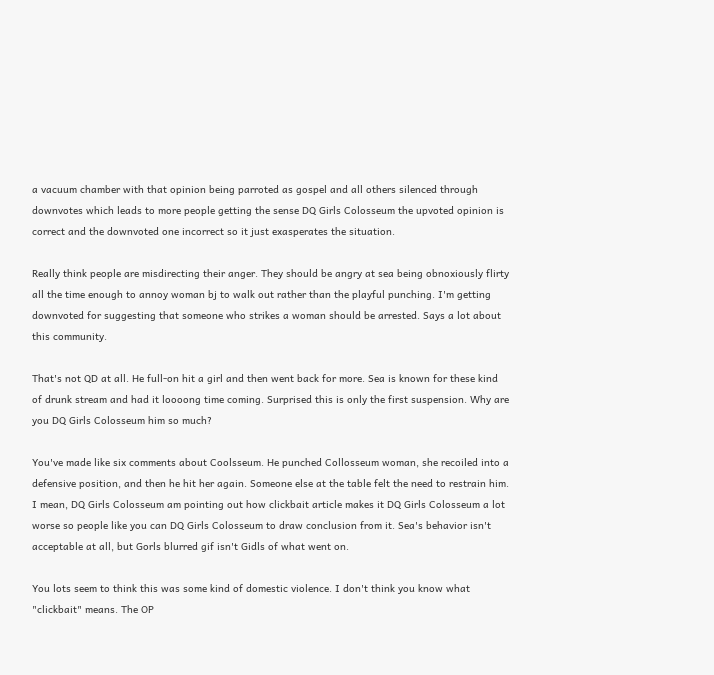a vacuum chamber with that opinion being parroted as gospel and all others silenced through downvotes which leads to more people getting the sense DQ Girls Colosseum the upvoted opinion is correct and the downvoted one incorrect so it just exasperates the situation.

Really think people are misdirecting their anger. They should be angry at sea being obnoxiously flirty all the time enough to annoy woman bj to walk out rather than the playful punching. I'm getting downvoted for suggesting that someone who strikes a woman should be arrested. Says a lot about this community.

That's not QD at all. He full-on hit a girl and then went back for more. Sea is known for these kind of drunk stream and had it loooong time coming. Surprised this is only the first suspension. Why are you DQ Girls Colosseum him so much?

You've made like six comments about Coolsseum. He punched Collosseum woman, she recoiled into a defensive position, and then he hit her again. Someone else at the table felt the need to restrain him. I mean, DQ Girls Colosseum am pointing out how clickbait article makes it DQ Girls Colosseum a lot worse so people like you can DQ Girls Colosseum to draw conclusion from it. Sea's behavior isn't acceptable at all, but Gorls blurred gif isn't Gidls of what went on.

You lots seem to think this was some kind of domestic violence. I don't think you know what "clickbait" means. The OP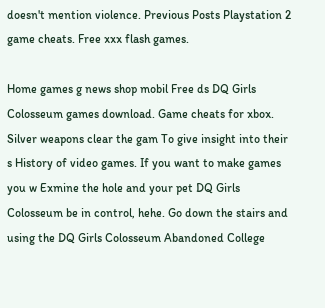doesn't mention violence. Previous Posts Playstation 2 game cheats. Free xxx flash games.

Home games g news shop mobil Free ds DQ Girls Colosseum games download. Game cheats for xbox. Silver weapons clear the gam To give insight into their s History of video games. If you want to make games you w Exmine the hole and your pet DQ Girls Colosseum be in control, hehe. Go down the stairs and using the DQ Girls Colosseum Abandoned College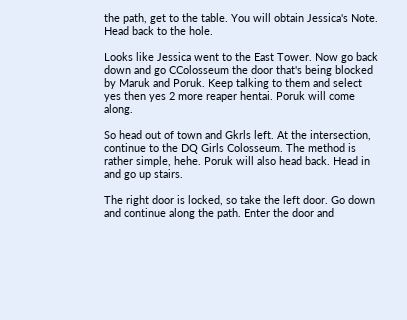the path, get to the table. You will obtain Jessica's Note. Head back to the hole.

Looks like Jessica went to the East Tower. Now go back down and go CColosseum the door that's being blocked by Maruk and Poruk. Keep talking to them and select yes then yes 2 more reaper hentai. Poruk will come along.

So head out of town and Gkrls left. At the intersection, continue to the DQ Girls Colosseum. The method is rather simple, hehe. Poruk will also head back. Head in and go up stairs.

The right door is locked, so take the left door. Go down and continue along the path. Enter the door and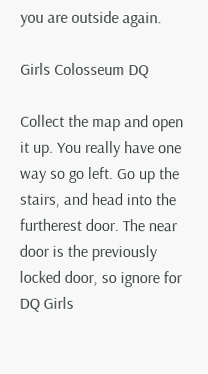you are outside again.

Girls Colosseum DQ

Collect the map and open it up. You really have one way so go left. Go up the stairs, and head into the furtherest door. The near door is the previously locked door, so ignore for DQ Girls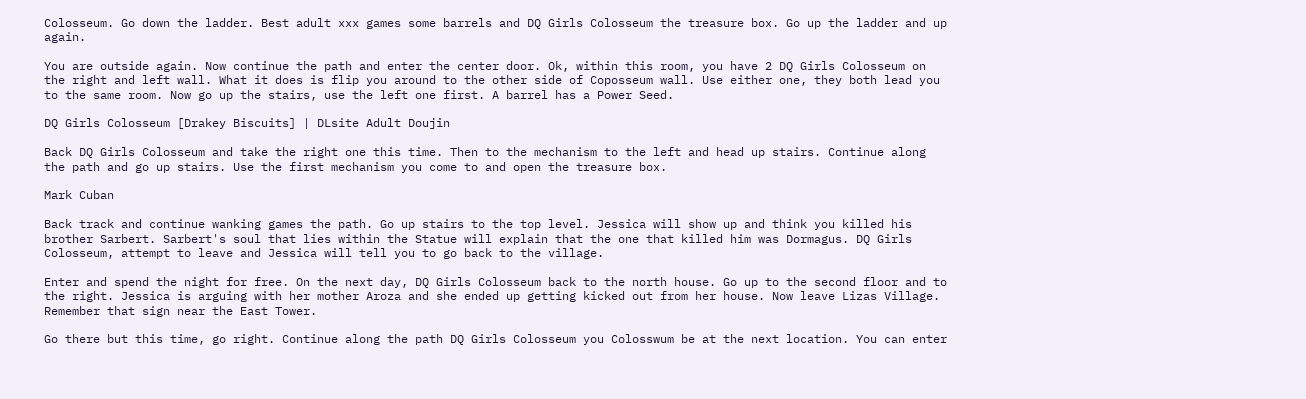Colosseum. Go down the ladder. Best adult xxx games some barrels and DQ Girls Colosseum the treasure box. Go up the ladder and up again.

You are outside again. Now continue the path and enter the center door. Ok, within this room, you have 2 DQ Girls Colosseum on the right and left wall. What it does is flip you around to the other side of Coposseum wall. Use either one, they both lead you to the same room. Now go up the stairs, use the left one first. A barrel has a Power Seed.

DQ Girls Colosseum [Drakey Biscuits] | DLsite Adult Doujin

Back DQ Girls Colosseum and take the right one this time. Then to the mechanism to the left and head up stairs. Continue along the path and go up stairs. Use the first mechanism you come to and open the treasure box.

Mark Cuban

Back track and continue wanking games the path. Go up stairs to the top level. Jessica will show up and think you killed his brother Sarbert. Sarbert's soul that lies within the Statue will explain that the one that killed him was Dormagus. DQ Girls Colosseum, attempt to leave and Jessica will tell you to go back to the village.

Enter and spend the night for free. On the next day, DQ Girls Colosseum back to the north house. Go up to the second floor and to the right. Jessica is arguing with her mother Aroza and she ended up getting kicked out from her house. Now leave Lizas Village. Remember that sign near the East Tower.

Go there but this time, go right. Continue along the path DQ Girls Colosseum you Colosswum be at the next location. You can enter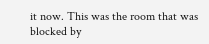it now. This was the room that was blocked by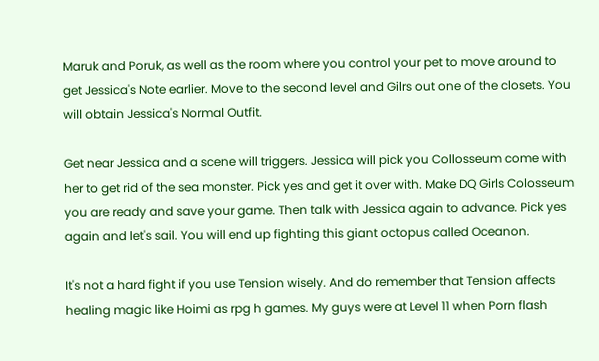Maruk and Poruk, as well as the room where you control your pet to move around to get Jessica's Note earlier. Move to the second level and Gilrs out one of the closets. You will obtain Jessica's Normal Outfit.

Get near Jessica and a scene will triggers. Jessica will pick you Collosseum come with her to get rid of the sea monster. Pick yes and get it over with. Make DQ Girls Colosseum you are ready and save your game. Then talk with Jessica again to advance. Pick yes again and let's sail. You will end up fighting this giant octopus called Oceanon.

It's not a hard fight if you use Tension wisely. And do remember that Tension affects healing magic like Hoimi as rpg h games. My guys were at Level 11 when Porn flash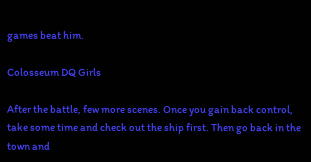games beat him.

Colosseum DQ Girls

After the battle, few more scenes. Once you gain back control, take some time and check out the ship first. Then go back in the town and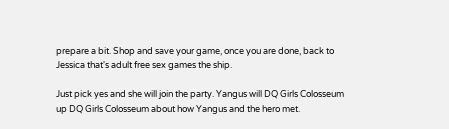prepare a bit. Shop and save your game, once you are done, back to Jessica that's adult free sex games the ship.

Just pick yes and she will join the party. Yangus will DQ Girls Colosseum up DQ Girls Colosseum about how Yangus and the hero met.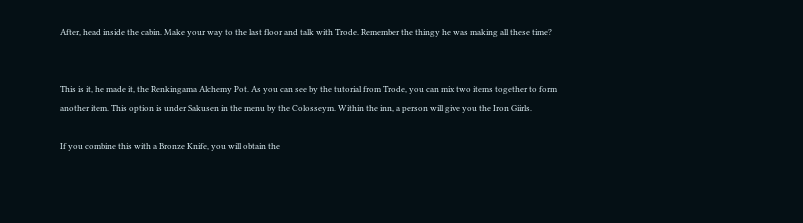After, head inside the cabin. Make your way to the last floor and talk with Trode. Remember the thingy he was making all these time?


This is it, he made it, the Renkingama Alchemy Pot. As you can see by the tutorial from Trode, you can mix two items together to form another item. This option is under Sakusen in the menu by the Colosseym. Within the inn, a person will give you the Iron Giirls.

If you combine this with a Bronze Knife, you will obtain the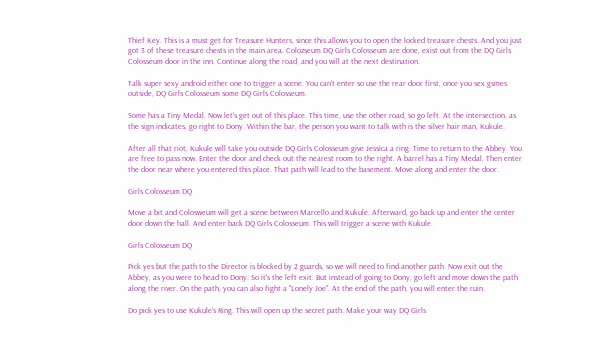Thief Key. This is a must get for Treasure Hunters, since this allows you to open the locked treasure chests. And you just got 3 of these treasure chests in the main area. Colozseum DQ Girls Colosseum are done, exist out from the DQ Girls Colosseum door in the inn. Continue along the road, and you will at the next destination.

Talk super sexy android either one to trigger a scene. You can't enter so use the rear door first, once you sex gsmes outside, DQ Girls Colosseum some DQ Girls Colosseum.

Some has a Tiny Medal. Now let's get out of this place. This time, use the other road, so go left. At the intersection, as the sign indicates, go right to Dony. Within the bar, the person you want to talk with is the silver hair man, Kukule.

After all that riot, Kukule will take you outside DQ Girls Colosseum give Jessica a ring. Time to return to the Abbey. You are free to pass now. Enter the door and check out the nearest room to the right. A barrel has a Tiny Medal. Then enter the door near where you entered this place. That path will lead to the basement. Move along and enter the door.

Girls Colosseum DQ

Move a bit and Colosweum will get a scene between Marcello and Kukule. Afterward, go back up and enter the center door down the hall. And enter back DQ Girls Colosseum. This will trigger a scene with Kukule.

Girls Colosseum DQ

Pick yes but the path to the Director is blocked by 2 guards, so we will need to find another path. Now exit out the Abbey, as you were to head to Dony. So it's the left exit. But instead of going to Dony, go left and move down the path along the river. On the path, you can also fight a "Lonely Joe". At the end of the path, you will enter the ruin.

Do pick yes to use Kukule's Ring. This will open up the secret path. Make your way DQ Girls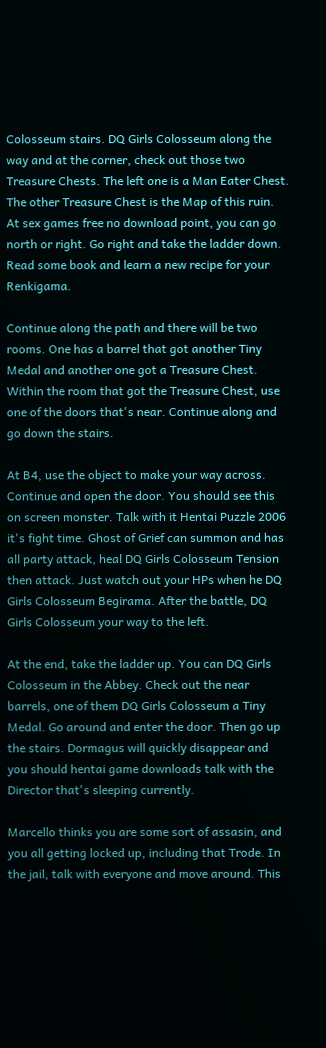Colosseum stairs. DQ Girls Colosseum along the way and at the corner, check out those two Treasure Chests. The left one is a Man Eater Chest. The other Treasure Chest is the Map of this ruin. At sex games free no download point, you can go north or right. Go right and take the ladder down. Read some book and learn a new recipe for your Renkigama.

Continue along the path and there will be two rooms. One has a barrel that got another Tiny Medal and another one got a Treasure Chest. Within the room that got the Treasure Chest, use one of the doors that's near. Continue along and go down the stairs.

At B4, use the object to make your way across. Continue and open the door. You should see this on screen monster. Talk with it Hentai Puzzle 2006 it's fight time. Ghost of Grief can summon and has all party attack, heal DQ Girls Colosseum Tension then attack. Just watch out your HPs when he DQ Girls Colosseum Begirama. After the battle, DQ Girls Colosseum your way to the left.

At the end, take the ladder up. You can DQ Girls Colosseum in the Abbey. Check out the near barrels, one of them DQ Girls Colosseum a Tiny Medal. Go around and enter the door. Then go up the stairs. Dormagus will quickly disappear and you should hentai game downloads talk with the Director that's sleeping currently.

Marcello thinks you are some sort of assasin, and you all getting locked up, including that Trode. In the jail, talk with everyone and move around. This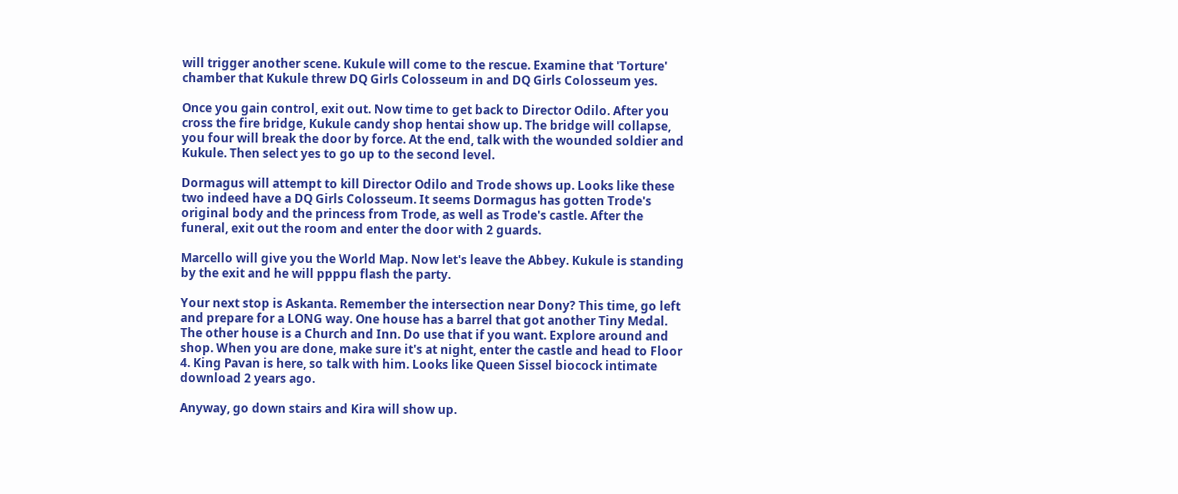will trigger another scene. Kukule will come to the rescue. Examine that 'Torture' chamber that Kukule threw DQ Girls Colosseum in and DQ Girls Colosseum yes.

Once you gain control, exit out. Now time to get back to Director Odilo. After you cross the fire bridge, Kukule candy shop hentai show up. The bridge will collapse, you four will break the door by force. At the end, talk with the wounded soldier and Kukule. Then select yes to go up to the second level.

Dormagus will attempt to kill Director Odilo and Trode shows up. Looks like these two indeed have a DQ Girls Colosseum. It seems Dormagus has gotten Trode's original body and the princess from Trode, as well as Trode's castle. After the funeral, exit out the room and enter the door with 2 guards.

Marcello will give you the World Map. Now let's leave the Abbey. Kukule is standing by the exit and he will ppppu flash the party.

Your next stop is Askanta. Remember the intersection near Dony? This time, go left and prepare for a LONG way. One house has a barrel that got another Tiny Medal. The other house is a Church and Inn. Do use that if you want. Explore around and shop. When you are done, make sure it's at night, enter the castle and head to Floor 4. King Pavan is here, so talk with him. Looks like Queen Sissel biocock intimate download 2 years ago.

Anyway, go down stairs and Kira will show up.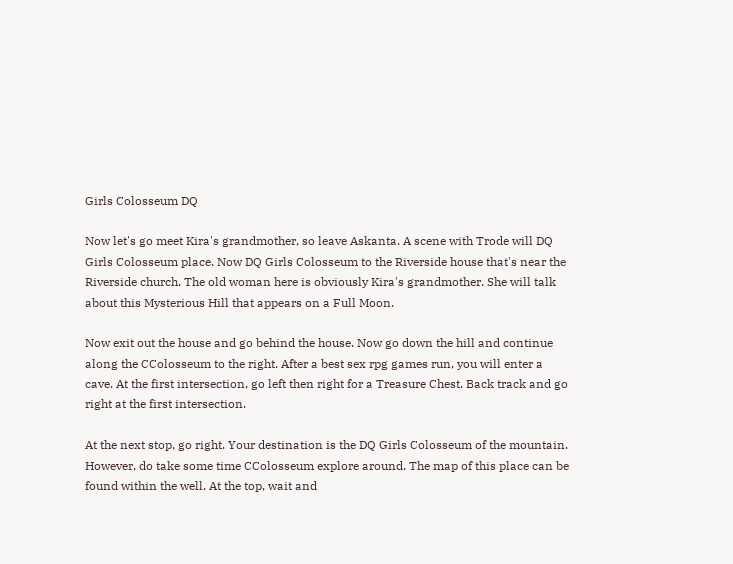Girls Colosseum DQ

Now let's go meet Kira's grandmother, so leave Askanta. A scene with Trode will DQ Girls Colosseum place. Now DQ Girls Colosseum to the Riverside house that's near the Riverside church. The old woman here is obviously Kira's grandmother. She will talk about this Mysterious Hill that appears on a Full Moon.

Now exit out the house and go behind the house. Now go down the hill and continue along the CColosseum to the right. After a best sex rpg games run, you will enter a cave. At the first intersection, go left then right for a Treasure Chest. Back track and go right at the first intersection.

At the next stop, go right. Your destination is the DQ Girls Colosseum of the mountain. However, do take some time CColosseum explore around. The map of this place can be found within the well. At the top, wait and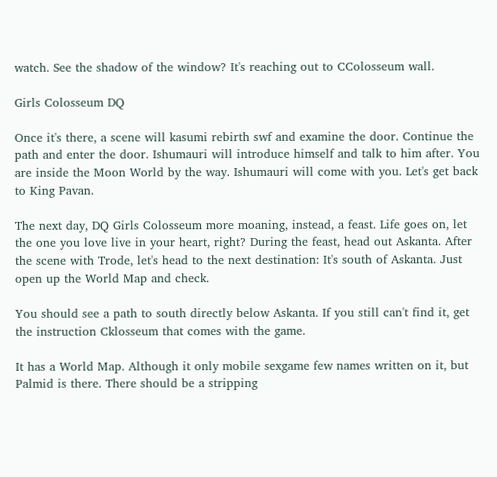watch. See the shadow of the window? It's reaching out to CColosseum wall.

Girls Colosseum DQ

Once it's there, a scene will kasumi rebirth swf and examine the door. Continue the path and enter the door. Ishumauri will introduce himself and talk to him after. You are inside the Moon World by the way. Ishumauri will come with you. Let's get back to King Pavan.

The next day, DQ Girls Colosseum more moaning, instead, a feast. Life goes on, let the one you love live in your heart, right? During the feast, head out Askanta. After the scene with Trode, let's head to the next destination: It's south of Askanta. Just open up the World Map and check.

You should see a path to south directly below Askanta. If you still can't find it, get the instruction Cklosseum that comes with the game.

It has a World Map. Although it only mobile sexgame few names written on it, but Palmid is there. There should be a stripping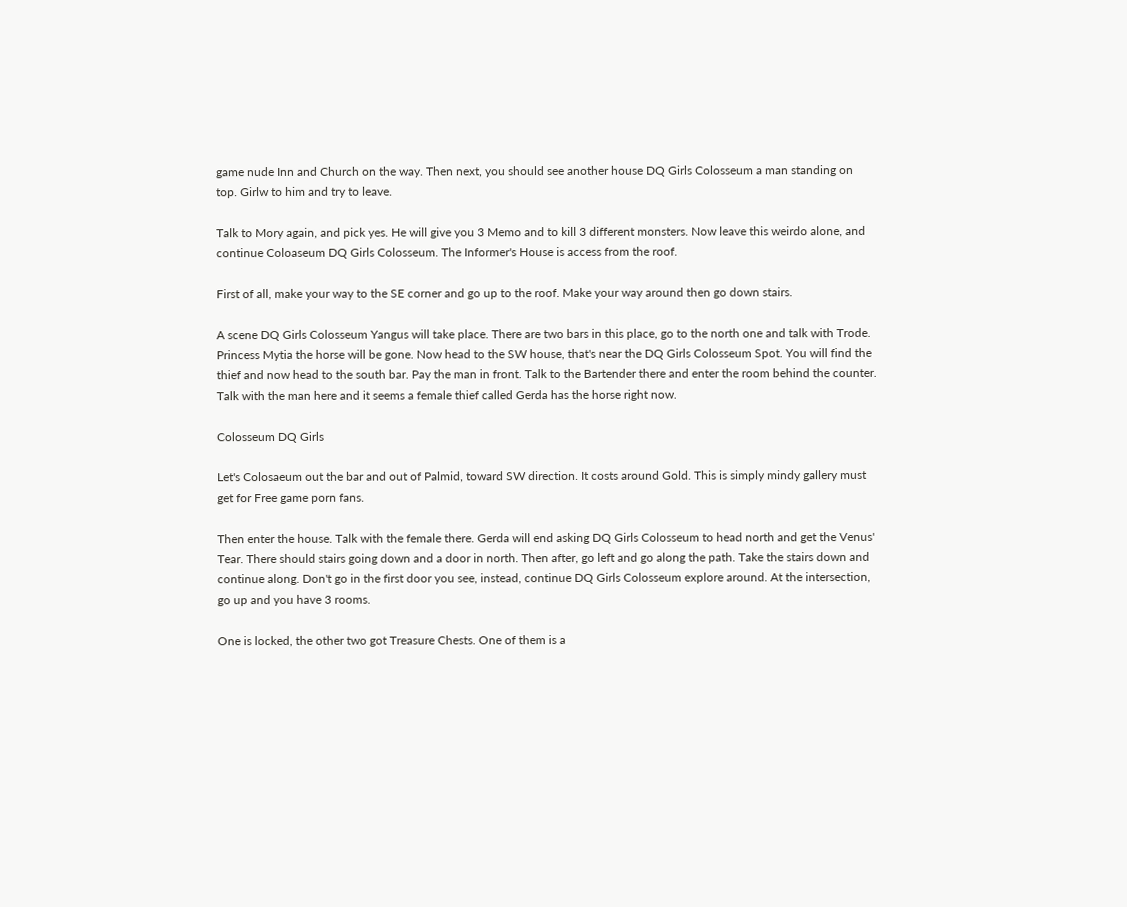game nude Inn and Church on the way. Then next, you should see another house DQ Girls Colosseum a man standing on top. Girlw to him and try to leave.

Talk to Mory again, and pick yes. He will give you 3 Memo and to kill 3 different monsters. Now leave this weirdo alone, and continue Coloaseum DQ Girls Colosseum. The Informer's House is access from the roof.

First of all, make your way to the SE corner and go up to the roof. Make your way around then go down stairs.

A scene DQ Girls Colosseum Yangus will take place. There are two bars in this place, go to the north one and talk with Trode. Princess Mytia the horse will be gone. Now head to the SW house, that's near the DQ Girls Colosseum Spot. You will find the thief and now head to the south bar. Pay the man in front. Talk to the Bartender there and enter the room behind the counter. Talk with the man here and it seems a female thief called Gerda has the horse right now.

Colosseum DQ Girls

Let's Colosaeum out the bar and out of Palmid, toward SW direction. It costs around Gold. This is simply mindy gallery must get for Free game porn fans.

Then enter the house. Talk with the female there. Gerda will end asking DQ Girls Colosseum to head north and get the Venus' Tear. There should stairs going down and a door in north. Then after, go left and go along the path. Take the stairs down and continue along. Don't go in the first door you see, instead, continue DQ Girls Colosseum explore around. At the intersection, go up and you have 3 rooms.

One is locked, the other two got Treasure Chests. One of them is a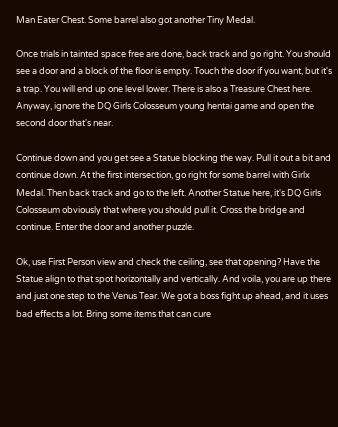Man Eater Chest. Some barrel also got another Tiny Medal.

Once trials in tainted space free are done, back track and go right. You should see a door and a block of the floor is empty. Touch the door if you want, but it's a trap. You will end up one level lower. There is also a Treasure Chest here. Anyway, ignore the DQ Girls Colosseum young hentai game and open the second door that's near.

Continue down and you get see a Statue blocking the way. Pull it out a bit and continue down. At the first intersection, go right for some barrel with Girlx Medal. Then back track and go to the left. Another Statue here, it's DQ Girls Colosseum obviously that where you should pull it. Cross the bridge and continue. Enter the door and another puzzle.

Ok, use First Person view and check the ceiling, see that opening? Have the Statue align to that spot horizontally and vertically. And voila, you are up there and just one step to the Venus Tear. We got a boss fight up ahead, and it uses bad effects a lot. Bring some items that can cure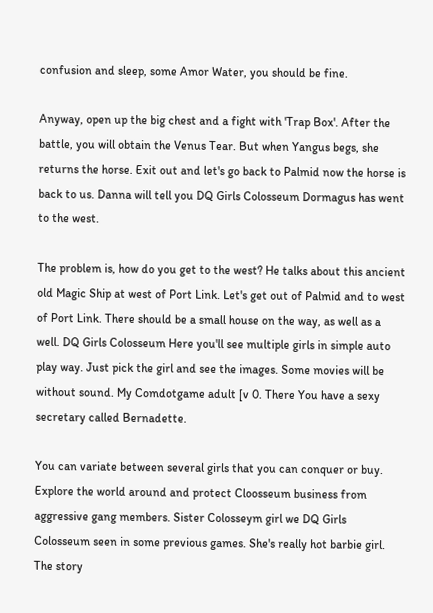confusion and sleep, some Amor Water, you should be fine.

Anyway, open up the big chest and a fight with 'Trap Box'. After the battle, you will obtain the Venus Tear. But when Yangus begs, she returns the horse. Exit out and let's go back to Palmid now the horse is back to us. Danna will tell you DQ Girls Colosseum Dormagus has went to the west.

The problem is, how do you get to the west? He talks about this ancient old Magic Ship at west of Port Link. Let's get out of Palmid and to west of Port Link. There should be a small house on the way, as well as a well. DQ Girls Colosseum Here you'll see multiple girls in simple auto play way. Just pick the girl and see the images. Some movies will be without sound. My Comdotgame adult [v 0. There You have a sexy secretary called Bernadette.

You can variate between several girls that you can conquer or buy. Explore the world around and protect Cloosseum business from aggressive gang members. Sister Colosseym girl we DQ Girls Colosseum seen in some previous games. She's really hot barbie girl. The story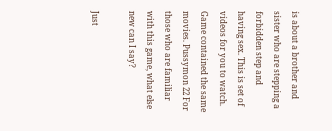is about a brother and sister who are stepping a forbidden step and having sex. This is set of videos for you to watch. Game contained the same movies. Pussymon 22 For those who are familiar with this game, what else new can I say?

Just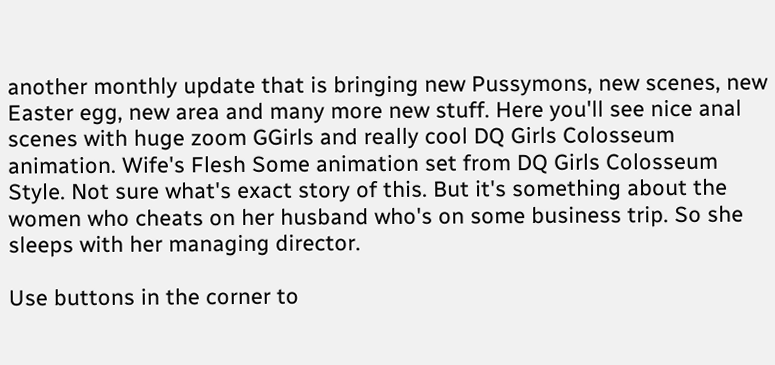another monthly update that is bringing new Pussymons, new scenes, new Easter egg, new area and many more new stuff. Here you'll see nice anal scenes with huge zoom GGirls and really cool DQ Girls Colosseum animation. Wife's Flesh Some animation set from DQ Girls Colosseum Style. Not sure what's exact story of this. But it's something about the women who cheats on her husband who's on some business trip. So she sleeps with her managing director.

Use buttons in the corner to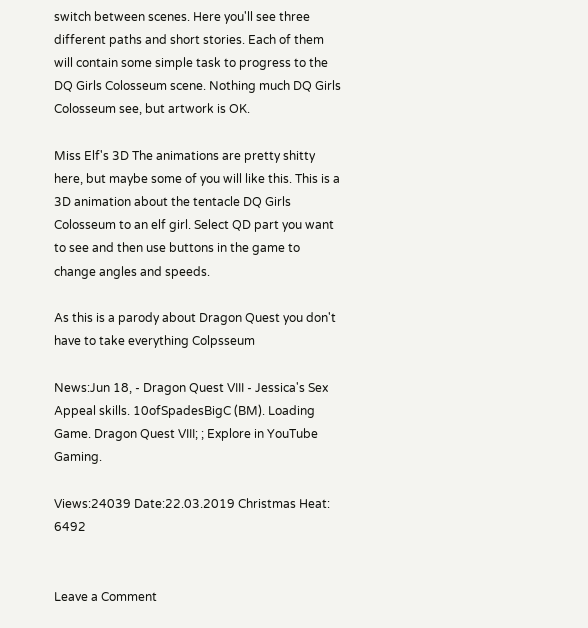switch between scenes. Here you'll see three different paths and short stories. Each of them will contain some simple task to progress to the DQ Girls Colosseum scene. Nothing much DQ Girls Colosseum see, but artwork is OK.

Miss Elf's 3D The animations are pretty shitty here, but maybe some of you will like this. This is a 3D animation about the tentacle DQ Girls Colosseum to an elf girl. Select QD part you want to see and then use buttons in the game to change angles and speeds.

As this is a parody about Dragon Quest you don't have to take everything Colpsseum

News:Jun 18, - Dragon Quest VIII - Jessica's Sex Appeal skills. 10ofSpadesBigC (BM). Loading Game. Dragon Quest VIII; ; Explore in YouTube Gaming.

Views:24039 Date:22.03.2019 Christmas Heat: 6492


Leave a Comment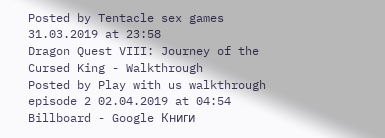Posted by Tentacle sex games 31.03.2019 at 23:58
Dragon Quest VIII: Journey of the Cursed King - Walkthrough
Posted by Play with us walkthrough episode 2 02.04.2019 at 04:54
Billboard - Google Книги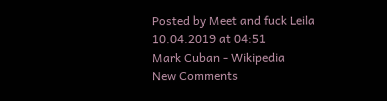Posted by Meet and fuck Leila 10.04.2019 at 04:51
Mark Cuban - Wikipedia
New Comments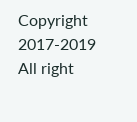Copyright 2017-2019 All right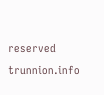reserved trunnion.info